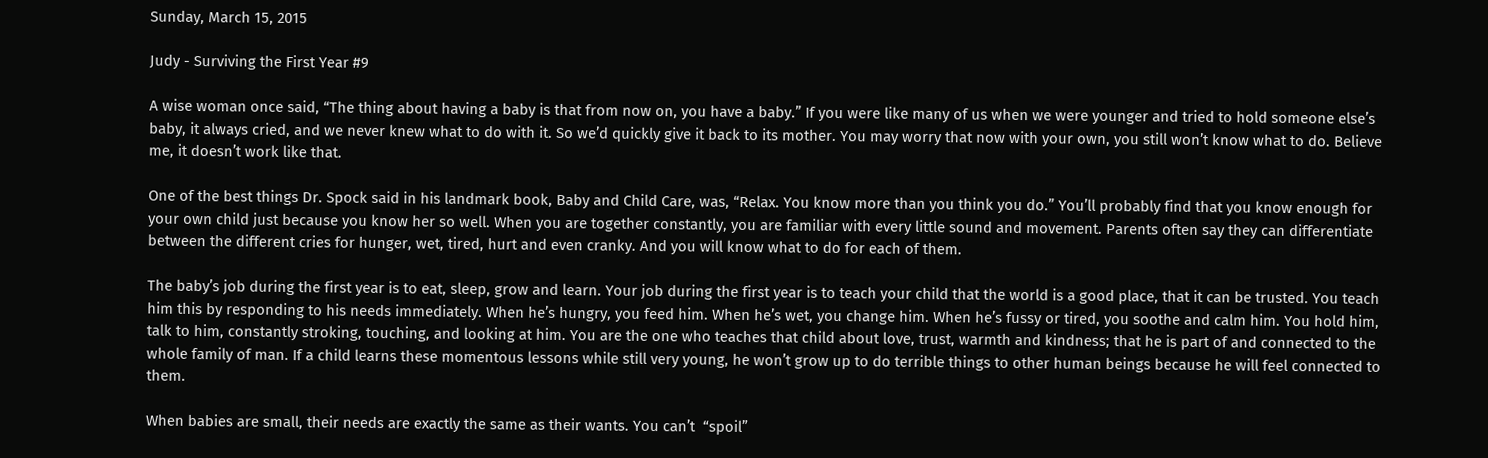Sunday, March 15, 2015

Judy - Surviving the First Year #9

A wise woman once said, “The thing about having a baby is that from now on, you have a baby.” If you were like many of us when we were younger and tried to hold someone else’s baby, it always cried, and we never knew what to do with it. So we’d quickly give it back to its mother. You may worry that now with your own, you still won’t know what to do. Believe me, it doesn’t work like that.

One of the best things Dr. Spock said in his landmark book, Baby and Child Care, was, “Relax. You know more than you think you do.” You’ll probably find that you know enough for your own child just because you know her so well. When you are together constantly, you are familiar with every little sound and movement. Parents often say they can differentiate between the different cries for hunger, wet, tired, hurt and even cranky. And you will know what to do for each of them.

The baby’s job during the first year is to eat, sleep, grow and learn. Your job during the first year is to teach your child that the world is a good place, that it can be trusted. You teach him this by responding to his needs immediately. When he’s hungry, you feed him. When he’s wet, you change him. When he’s fussy or tired, you soothe and calm him. You hold him, talk to him, constantly stroking, touching, and looking at him. You are the one who teaches that child about love, trust, warmth and kindness; that he is part of and connected to the whole family of man. If a child learns these momentous lessons while still very young, he won’t grow up to do terrible things to other human beings because he will feel connected to them.

When babies are small, their needs are exactly the same as their wants. You can’t  “spoil”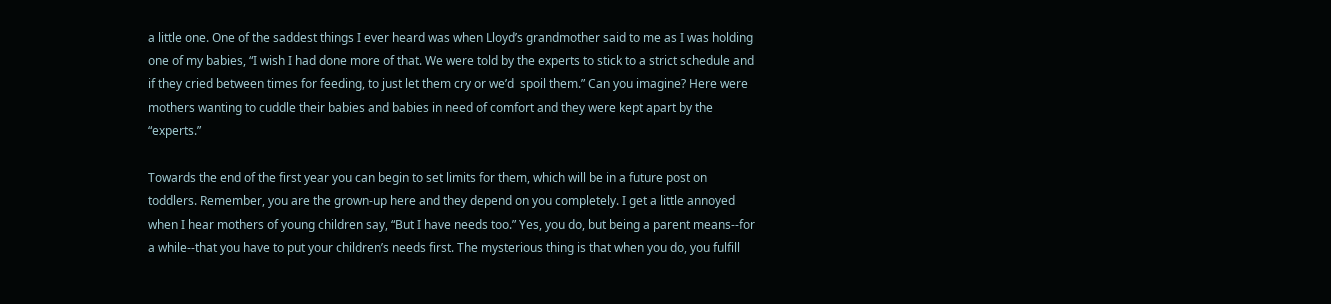a little one. One of the saddest things I ever heard was when Lloyd’s grandmother said to me as I was holding one of my babies, “I wish I had done more of that. We were told by the experts to stick to a strict schedule and if they cried between times for feeding, to just let them cry or we’d  spoil them.” Can you imagine? Here were mothers wanting to cuddle their babies and babies in need of comfort and they were kept apart by the “experts.”

Towards the end of the first year you can begin to set limits for them, which will be in a future post on toddlers. Remember, you are the grown-up here and they depend on you completely. I get a little annoyed when I hear mothers of young children say, “But I have needs too.” Yes, you do, but being a parent means--for a while--that you have to put your children’s needs first. The mysterious thing is that when you do, you fulfill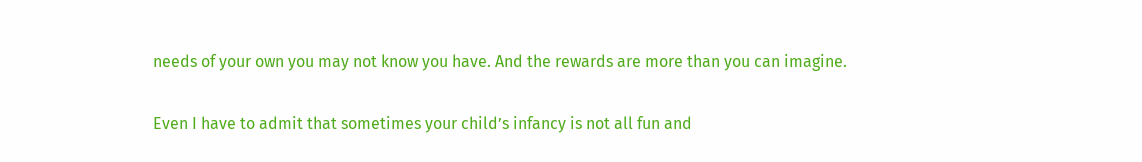needs of your own you may not know you have. And the rewards are more than you can imagine.

Even I have to admit that sometimes your child’s infancy is not all fun and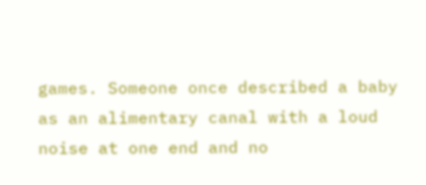games. Someone once described a baby as an alimentary canal with a loud noise at one end and no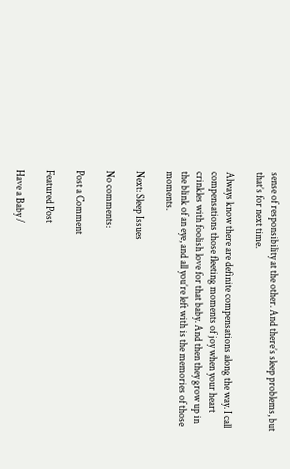sense of responsibility at the other. And there’s sleep problems, but that’s for next time.

Always know there are definite compensations along the way. I call compensations those fleeting moments of joy when your heart crinkles with foolish love for that baby. And then they grow up in the blink of an eye, and all you’re left with is the memories of those moments.

Next: Sleep Issues

No comments:

Post a Comment

Featured Post

Have a Baby /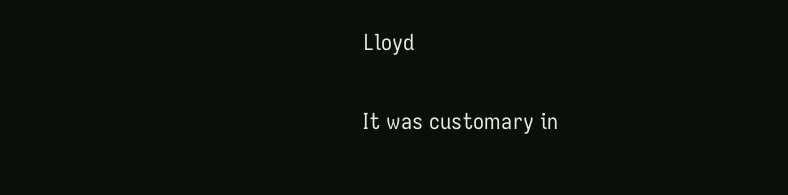Lloyd

It was customary in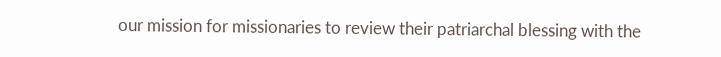our mission for missionaries to review their patriarchal blessing with the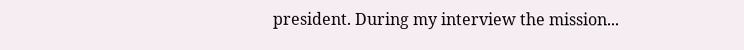president. During my interview the mission...